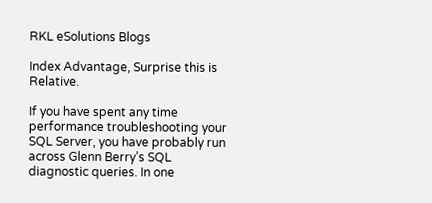RKL eSolutions Blogs

Index Advantage, Surprise this is Relative.

If you have spent any time performance troubleshooting your SQL Server, you have probably run across Glenn Berry’s SQL diagnostic queries. In one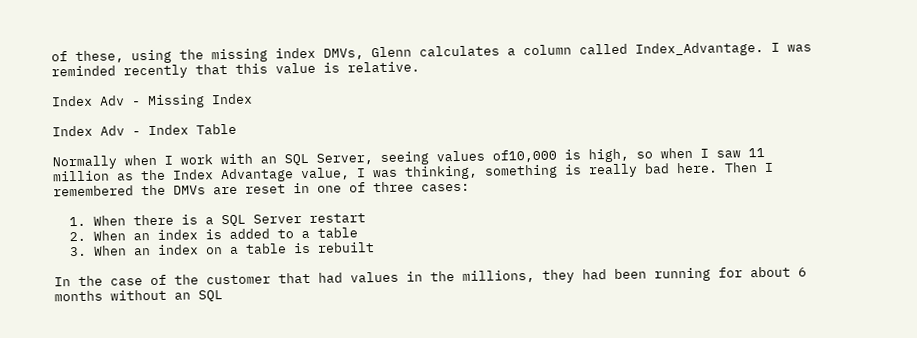of these, using the missing index DMVs, Glenn calculates a column called Index_Advantage. I was reminded recently that this value is relative.

Index Adv - Missing Index

Index Adv - Index Table

Normally when I work with an SQL Server, seeing values of10,000 is high, so when I saw 11 million as the Index Advantage value, I was thinking, something is really bad here. Then I remembered the DMVs are reset in one of three cases:

  1. When there is a SQL Server restart
  2. When an index is added to a table
  3. When an index on a table is rebuilt

In the case of the customer that had values in the millions, they had been running for about 6 months without an SQL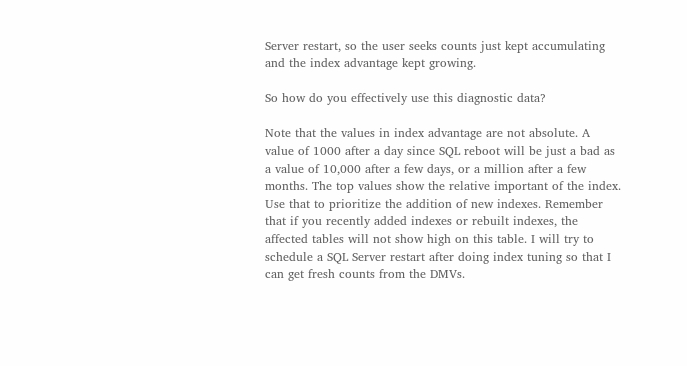Server restart, so the user seeks counts just kept accumulating and the index advantage kept growing.

So how do you effectively use this diagnostic data?

Note that the values in index advantage are not absolute. A value of 1000 after a day since SQL reboot will be just a bad as a value of 10,000 after a few days, or a million after a few months. The top values show the relative important of the index. Use that to prioritize the addition of new indexes. Remember that if you recently added indexes or rebuilt indexes, the affected tables will not show high on this table. I will try to schedule a SQL Server restart after doing index tuning so that I can get fresh counts from the DMVs.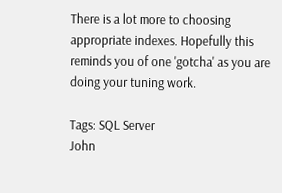There is a lot more to choosing appropriate indexes. Hopefully this reminds you of one 'gotcha' as you are doing your tuning work.

Tags: SQL Server
John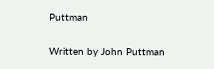Puttman

Written by John Puttman